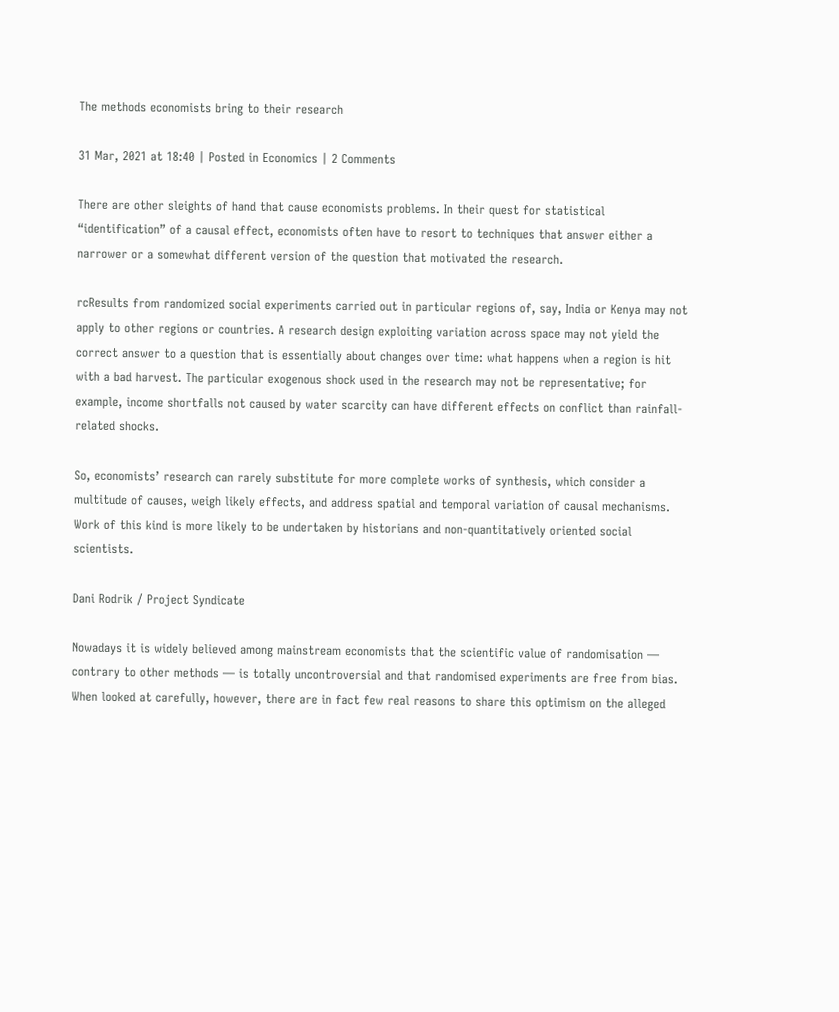The methods economists bring to their research

31 Mar, 2021 at 18:40 | Posted in Economics | 2 Comments

There are other sleights of hand that cause economists problems. In their quest for statistical “identification” of a causal effect, economists often have to resort to techniques that answer either a narrower or a somewhat different version of the question that motivated the research.

rcResults from randomized social experiments carried out in particular regions of, say, India or Kenya may not apply to other regions or countries. A research design exploiting variation across space may not yield the correct answer to a question that is essentially about changes over time: what happens when a region is hit with a bad harvest. The particular exogenous shock used in the research may not be representative; for example, income shortfalls not caused by water scarcity can have different effects on conflict than rainfall-related shocks.

So, economists’ research can rarely substitute for more complete works of synthesis, which consider a multitude of causes, weigh likely effects, and address spatial and temporal variation of causal mechanisms. Work of this kind is more likely to be undertaken by historians and non-quantitatively oriented social scientists.

Dani Rodrik / Project Syndicate

Nowadays it is widely believed among mainstream economists that the scientific value of randomisation — contrary to other methods — is totally uncontroversial and that randomised experiments are free from bias. When looked at carefully, however, there are in fact few real reasons to share this optimism on the alleged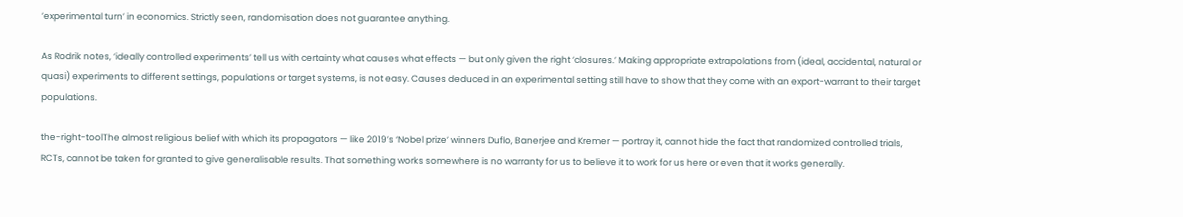’experimental turn’ in economics. Strictly seen, randomisation does not guarantee anything.

As Rodrik notes, ‘ideally controlled experiments’ tell us with certainty what causes what effects — but only given the right ‘closures.’ Making appropriate extrapolations from (ideal, accidental, natural or quasi) experiments to different settings, populations or target systems, is not easy. Causes deduced in an experimental setting still have to show that they come with an export-warrant to their target populations.

the-right-toolThe almost religious belief with which its propagators — like 2019’s ‘Nobel prize’ winners Duflo, Banerjee and Kremer — portray it, cannot hide the fact that randomized controlled trials, RCTs, cannot be taken for granted to give generalisable results. That something works somewhere is no warranty for us to believe it to work for us here or even that it works generally.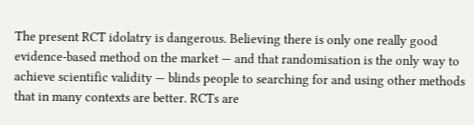The present RCT idolatry is dangerous. Believing there is only one really good evidence-based method on the market — and that randomisation is the only way to achieve scientific validity — blinds people to searching for and using other methods that in many contexts are better. RCTs are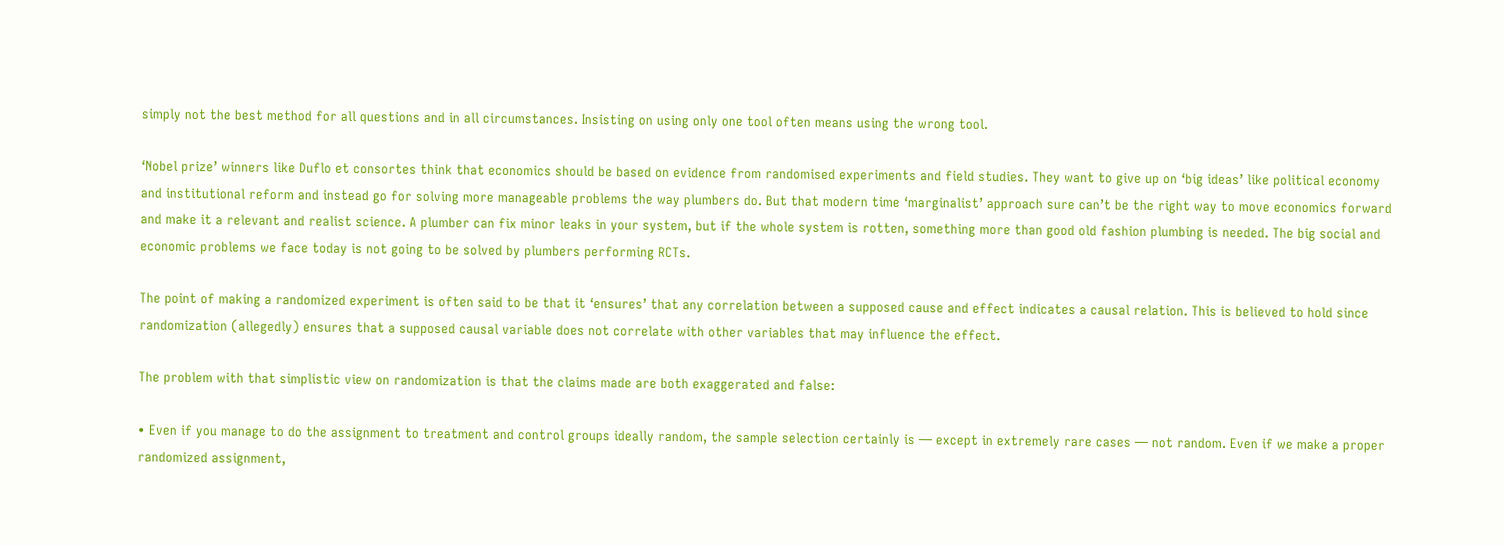simply not the best method for all questions and in all circumstances. Insisting on using only one tool often means using the wrong tool.

‘Nobel prize’ winners like Duflo et consortes think that economics should be based on evidence from randomised experiments and field studies. They want to give up on ‘big ideas’ like political economy and institutional reform and instead go for solving more manageable problems the way plumbers do. But that modern time ‘marginalist’ approach sure can’t be the right way to move economics forward and make it a relevant and realist science. A plumber can fix minor leaks in your system, but if the whole system is rotten, something more than good old fashion plumbing is needed. The big social and economic problems we face today is not going to be solved by plumbers performing RCTs.

The point of making a randomized experiment is often said to be that it ‘ensures’ that any correlation between a supposed cause and effect indicates a causal relation. This is believed to hold since randomization (allegedly) ensures that a supposed causal variable does not correlate with other variables that may influence the effect.

The problem with that simplistic view on randomization is that the claims made are both exaggerated and false:

• Even if you manage to do the assignment to treatment and control groups ideally random, the sample selection certainly is — except in extremely rare cases — not random. Even if we make a proper randomized assignment,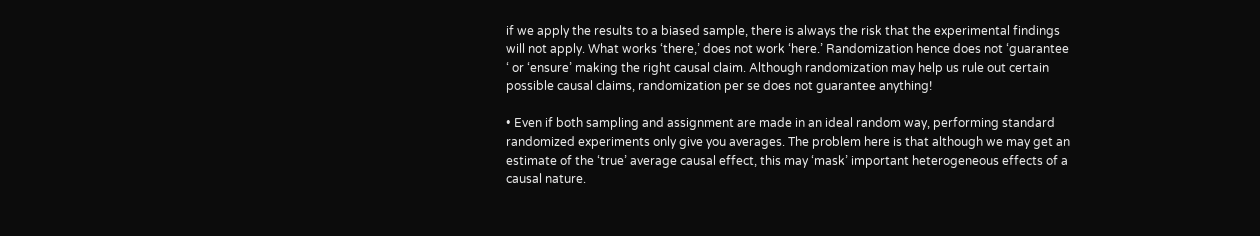if we apply the results to a biased sample, there is always the risk that the experimental findings will not apply. What works ‘there,’ does not work ‘here.’ Randomization hence does not ‘guarantee ‘ or ‘ensure’ making the right causal claim. Although randomization may help us rule out certain possible causal claims, randomization per se does not guarantee anything!

• Even if both sampling and assignment are made in an ideal random way, performing standard randomized experiments only give you averages. The problem here is that although we may get an estimate of the ‘true’ average causal effect, this may ‘mask’ important heterogeneous effects of a causal nature.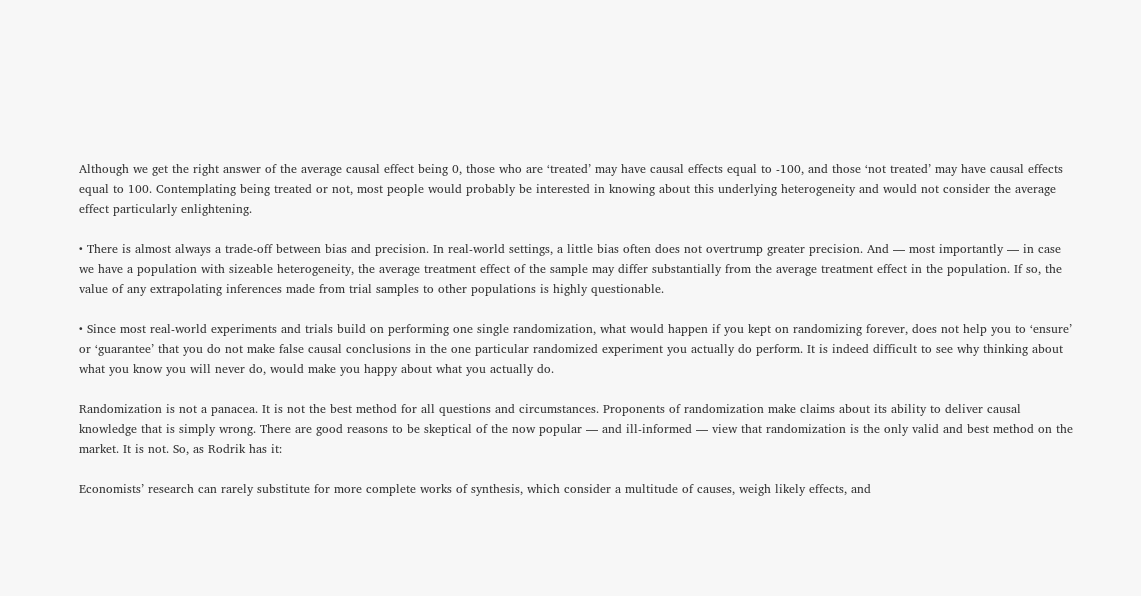Although we get the right answer of the average causal effect being 0, those who are ‘treated’ may have causal effects equal to -100, and those ‘not treated’ may have causal effects equal to 100. Contemplating being treated or not, most people would probably be interested in knowing about this underlying heterogeneity and would not consider the average effect particularly enlightening.

• There is almost always a trade-off between bias and precision. In real-world settings, a little bias often does not overtrump greater precision. And — most importantly — in case we have a population with sizeable heterogeneity, the average treatment effect of the sample may differ substantially from the average treatment effect in the population. If so, the value of any extrapolating inferences made from trial samples to other populations is highly questionable.

• Since most real-world experiments and trials build on performing one single randomization, what would happen if you kept on randomizing forever, does not help you to ‘ensure’ or ‘guarantee’ that you do not make false causal conclusions in the one particular randomized experiment you actually do perform. It is indeed difficult to see why thinking about what you know you will never do, would make you happy about what you actually do.

Randomization is not a panacea. It is not the best method for all questions and circumstances. Proponents of randomization make claims about its ability to deliver causal knowledge that is simply wrong. There are good reasons to be skeptical of the now popular — and ill-informed — view that randomization is the only valid and best method on the market. It is not. So, as Rodrik has it:

Economists’ research can rarely substitute for more complete works of synthesis, which consider a multitude of causes, weigh likely effects, and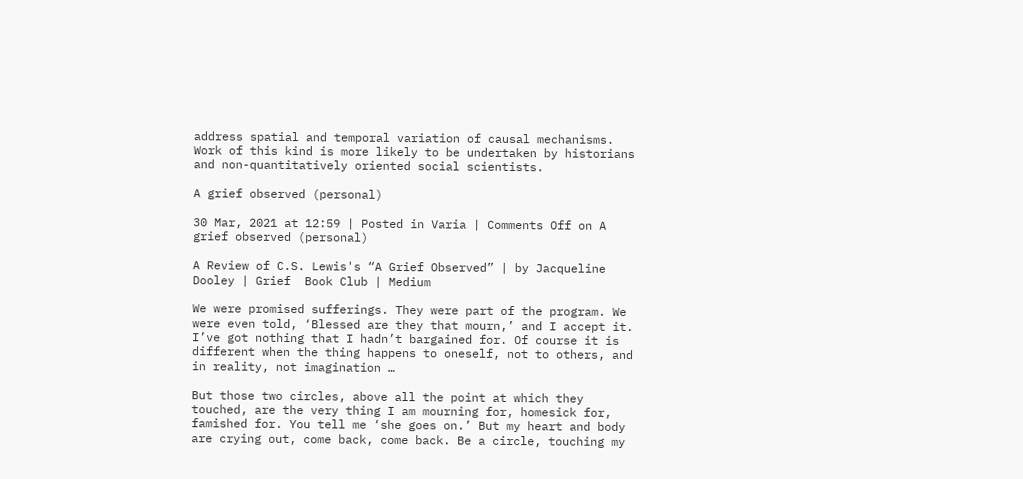address spatial and temporal variation of causal mechanisms. Work of this kind is more likely to be undertaken by historians and non-quantitatively oriented social scientists.

A grief observed (personal)

30 Mar, 2021 at 12:59 | Posted in Varia | Comments Off on A grief observed (personal)

A Review of C.S. Lewis's “A Grief Observed” | by Jacqueline Dooley | Grief  Book Club | Medium

We were promised sufferings. They were part of the program. We were even told, ‘Blessed are they that mourn,’ and I accept it. I’ve got nothing that I hadn’t bargained for. Of course it is different when the thing happens to oneself, not to others, and in reality, not imagination …

But those two circles, above all the point at which they touched, are the very thing I am mourning for, homesick for, famished for. You tell me ‘she goes on.’ But my heart and body are crying out, come back, come back. Be a circle, touching my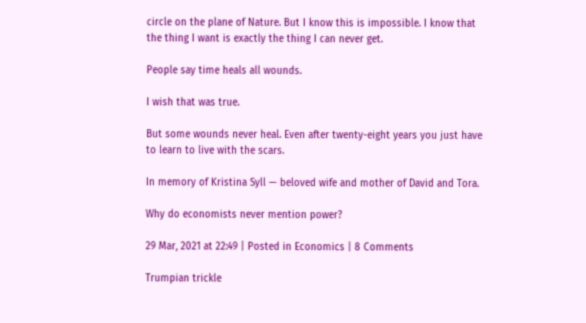circle on the plane of Nature. But I know this is impossible. I know that the thing I want is exactly the thing I can never get.

People say time heals all wounds.

I wish that was true.

But some wounds never heal. Even after twenty-eight years you just have to learn to live with the scars.

In memory of Kristina Syll — beloved wife and mother of David and Tora.

Why do economists never mention power?

29 Mar, 2021 at 22:49 | Posted in Economics | 8 Comments

Trumpian trickle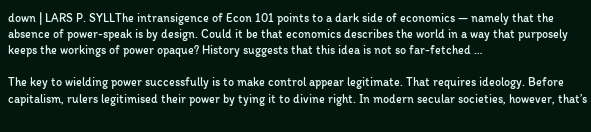down | LARS P. SYLLThe intransigence of Econ 101 points to a dark side of economics — namely that the absence of power-speak is by design. Could it be that economics describes the world in a way that purposely keeps the workings of power opaque? History suggests that this idea is not so far-fetched …

The key to wielding power successfully is to make control appear legitimate. That requires ideology. Before capitalism, rulers legitimised their power by tying it to divine right. In modern secular societies, however, that’s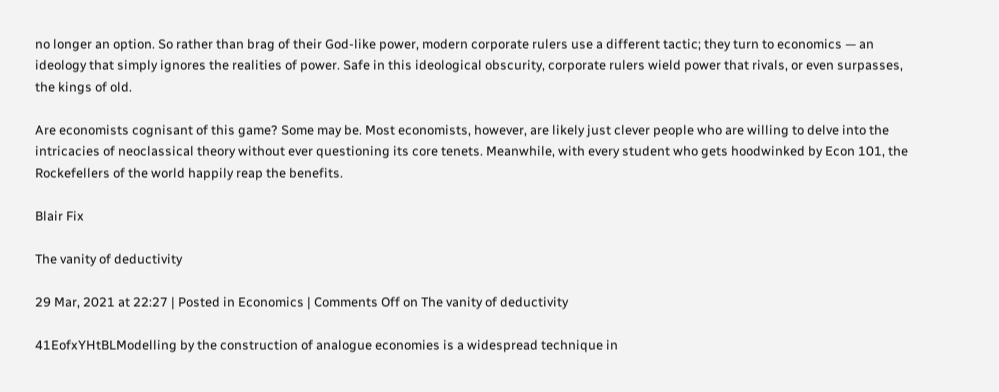no longer an option. So rather than brag of their God-like power, modern corporate rulers use a different tactic; they turn to economics — an ideology that simply ignores the realities of power. Safe in this ideological obscurity, corporate rulers wield power that rivals, or even surpasses, the kings of old.

Are economists cognisant of this game? Some may be. Most economists, however, are likely just clever people who are willing to delve into the intricacies of neoclassical theory without ever questioning its core tenets. Meanwhile, with every student who gets hoodwinked by Econ 101, the Rockefellers of the world happily reap the benefits.

Blair Fix

The vanity of deductivity

29 Mar, 2021 at 22:27 | Posted in Economics | Comments Off on The vanity of deductivity

41EofxYHtBLModelling by the construction of analogue economies is a widespread technique in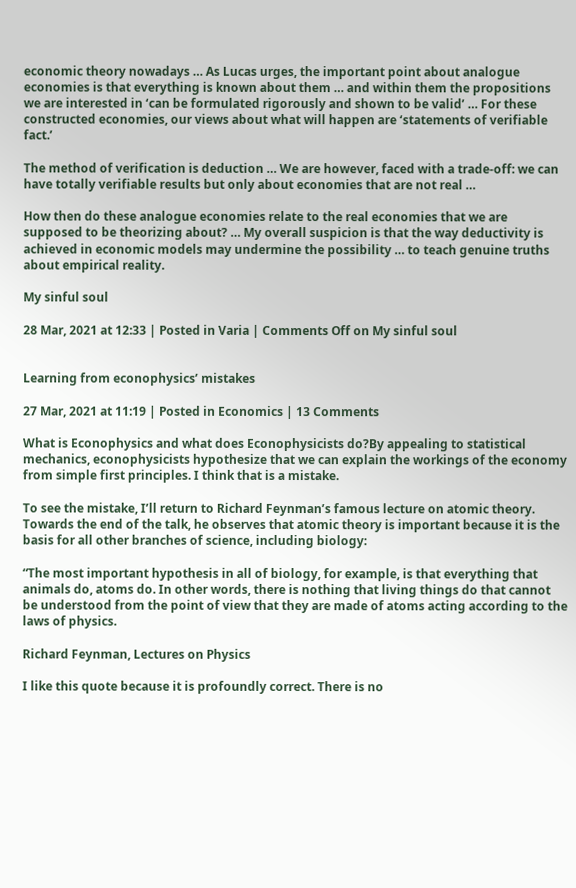economic theory nowadays … As Lucas urges, the important point about analogue economies is that everything is known about them … and within them the propositions we are interested in ‘can be formulated rigorously and shown to be valid’ … For these constructed economies, our views about what will happen are ‘statements of verifiable fact.’

The method of verification is deduction … We are however, faced with a trade-off: we can have totally verifiable results but only about economies that are not real …

How then do these analogue economies relate to the real economies that we are supposed to be theorizing about? … My overall suspicion is that the way deductivity is achieved in economic models may undermine the possibility … to teach genuine truths about empirical reality.

My sinful soul

28 Mar, 2021 at 12:33 | Posted in Varia | Comments Off on My sinful soul


Learning from econophysics’ mistakes

27 Mar, 2021 at 11:19 | Posted in Economics | 13 Comments

What is Econophysics and what does Econophysicists do?By appealing to statistical mechanics, econophysicists hypothesize that we can explain the workings of the economy from simple first principles. I think that is a mistake.

To see the mistake, I’ll return to Richard Feynman’s famous lecture on atomic theory. Towards the end of the talk, he observes that atomic theory is important because it is the basis for all other branches of science, including biology:

“The most important hypothesis in all of biology, for example, is that everything that animals do, atoms do. In other words, there is nothing that living things do that cannot be understood from the point of view that they are made of atoms acting according to the laws of physics.

Richard Feynman, Lectures on Physics

I like this quote because it is profoundly correct. There is no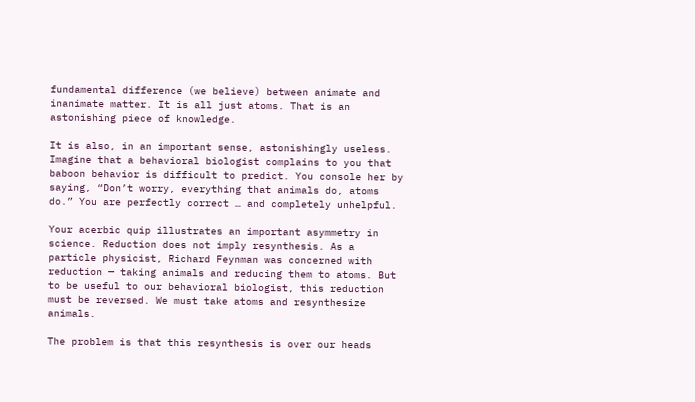fundamental difference (we believe) between animate and inanimate matter. It is all just atoms. That is an astonishing piece of knowledge.

It is also, in an important sense, astonishingly useless. Imagine that a behavioral biologist complains to you that baboon behavior is difficult to predict. You console her by saying, “Don’t worry, everything that animals do, atoms do.” You are perfectly correct … and completely unhelpful.

Your acerbic quip illustrates an important asymmetry in science. Reduction does not imply resynthesis. As a particle physicist, Richard Feynman was concerned with reduction — taking animals and reducing them to atoms. But to be useful to our behavioral biologist, this reduction must be reversed. We must take atoms and resynthesize animals.

The problem is that this resynthesis is over our heads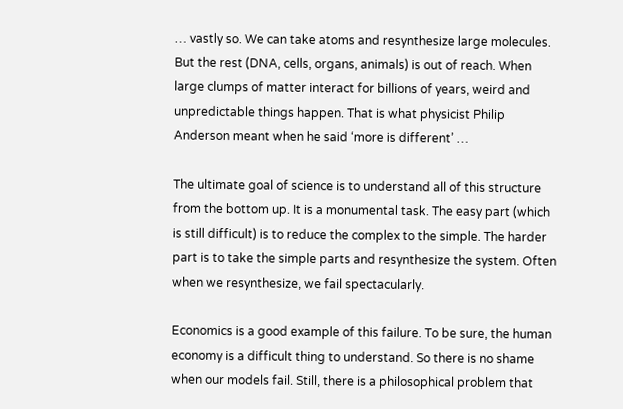… vastly so. We can take atoms and resynthesize large molecules. But the rest (DNA, cells, organs, animals) is out of reach. When large clumps of matter interact for billions of years, weird and unpredictable things happen. That is what physicist Philip Anderson meant when he said ‘more is different’ …

The ultimate goal of science is to understand all of this structure from the bottom up. It is a monumental task. The easy part (which is still difficult) is to reduce the complex to the simple. The harder part is to take the simple parts and resynthesize the system. Often when we resynthesize, we fail spectacularly.

Economics is a good example of this failure. To be sure, the human economy is a difficult thing to understand. So there is no shame when our models fail. Still, there is a philosophical problem that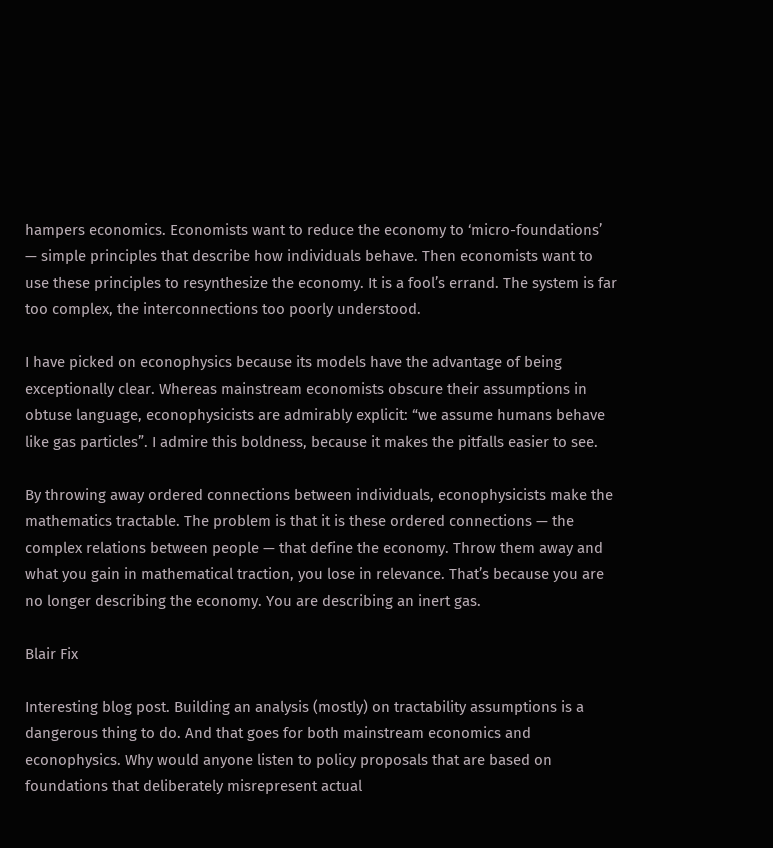hampers economics. Economists want to reduce the economy to ‘micro-foundations’ — simple principles that describe how individuals behave. Then economists want to use these principles to resynthesize the economy. It is a fool’s errand. The system is far too complex, the interconnections too poorly understood.

I have picked on econophysics because its models have the advantage of being exceptionally clear. Whereas mainstream economists obscure their assumptions in obtuse language, econophysicists are admirably explicit: “we assume humans behave like gas particles”. I admire this boldness, because it makes the pitfalls easier to see.

By throwing away ordered connections between individuals, econophysicists make the mathematics tractable. The problem is that it is these ordered connections — the complex relations between people — that define the economy. Throw them away and what you gain in mathematical traction, you lose in relevance. That’s because you are no longer describing the economy. You are describing an inert gas.

Blair Fix

Interesting blog post. Building an analysis (mostly) on tractability assumptions is a dangerous thing to do. And that goes for both mainstream economics and econophysics. Why would anyone listen to policy proposals that are based on foundations that deliberately misrepresent actual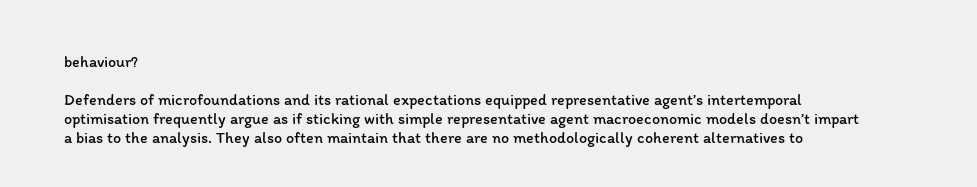behaviour?

Defenders of microfoundations and its rational expectations equipped representative agent’s intertemporal optimisation frequently argue as if sticking with simple representative agent macroeconomic models doesn’t impart a bias to the analysis. They also often maintain that there are no methodologically coherent alternatives to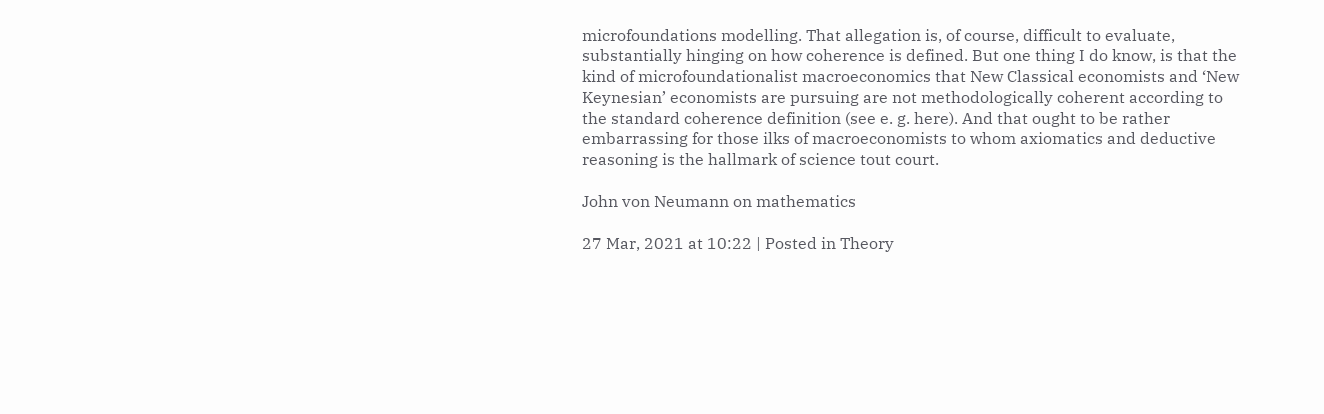microfoundations modelling. That allegation is, of course, difficult to evaluate, substantially hinging on how coherence is defined. But one thing I do know, is that the kind of microfoundationalist macroeconomics that New Classical economists and ‘New Keynesian’ economists are pursuing are not methodologically coherent according to the standard coherence definition (see e. g. here). And that ought to be rather embarrassing for those ilks of macroeconomists to whom axiomatics and deductive reasoning is the hallmark of science tout court.

John von Neumann on mathematics

27 Mar, 2021 at 10:22 | Posted in Theory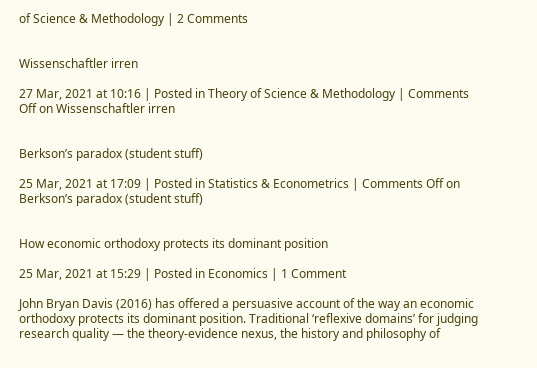of Science & Methodology | 2 Comments


Wissenschaftler irren

27 Mar, 2021 at 10:16 | Posted in Theory of Science & Methodology | Comments Off on Wissenschaftler irren


Berkson’s paradox (student stuff)

25 Mar, 2021 at 17:09 | Posted in Statistics & Econometrics | Comments Off on Berkson’s paradox (student stuff)


How economic orthodoxy protects its dominant position

25 Mar, 2021 at 15:29 | Posted in Economics | 1 Comment

John Bryan Davis (2016) has offered a persuasive account of the way an economic orthodoxy protects its dominant position. Traditional ‘reflexive domains’ for judging research quality — the theory-evidence nexus, the history and philosophy of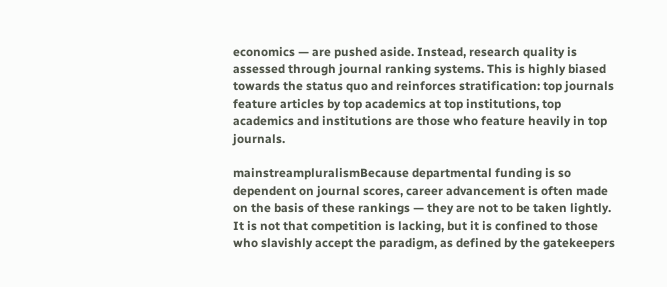economics — are pushed aside. Instead, research quality is assessed through journal ranking systems. This is highly biased towards the status quo and reinforces stratification: top journals feature articles by top academics at top institutions, top academics and institutions are those who feature heavily in top journals.

mainstreampluralismBecause departmental funding is so dependent on journal scores, career advancement is often made on the basis of these rankings — they are not to be taken lightly. It is not that competition is lacking, but it is confined to those who slavishly accept the paradigm, as defined by the gatekeepers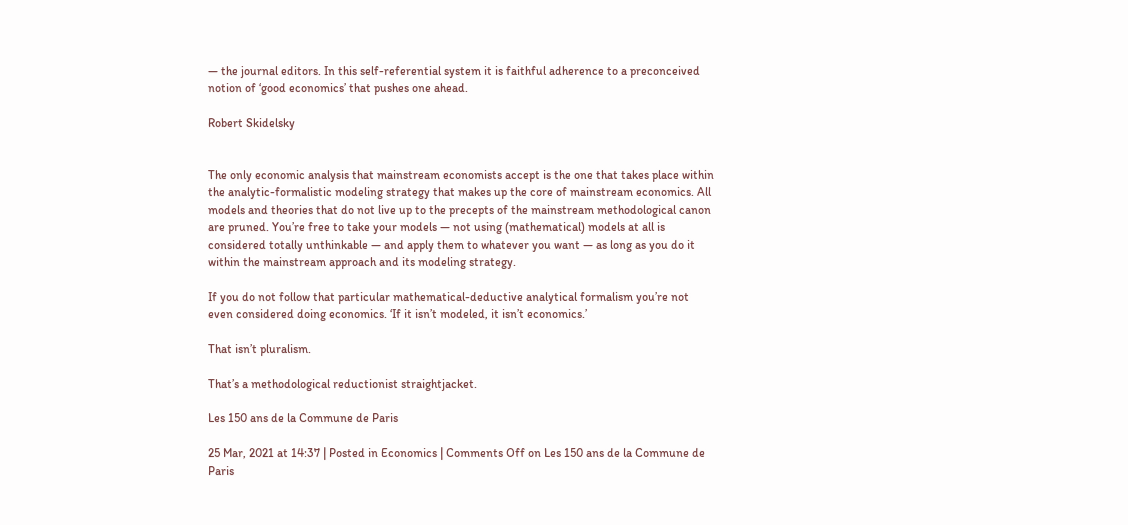— the journal editors. In this self-referential system it is faithful adherence to a preconceived notion of ‘good economics’ that pushes one ahead.

Robert Skidelsky


The only economic analysis that mainstream economists accept is the one that takes place within the analytic-formalistic modeling strategy that makes up the core of mainstream economics. All models and theories that do not live up to the precepts of the mainstream methodological canon are pruned. You’re free to take your models — not using (mathematical) models at all is considered totally unthinkable — and apply them to whatever you want — as long as you do it within the mainstream approach and its modeling strategy.

If you do not follow that particular mathematical-deductive analytical formalism you’re not even considered doing economics. ‘If it isn’t modeled, it isn’t economics.’

That isn’t pluralism.

That’s a methodological reductionist straightjacket.

Les 150 ans de la Commune de Paris

25 Mar, 2021 at 14:37 | Posted in Economics | Comments Off on Les 150 ans de la Commune de Paris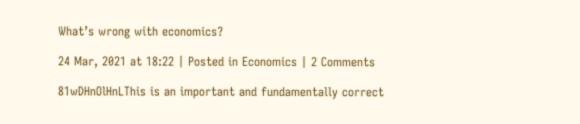What’s wrong with economics?

24 Mar, 2021 at 18:22 | Posted in Economics | 2 Comments

81wDHnOlHnLThis is an important and fundamentally correct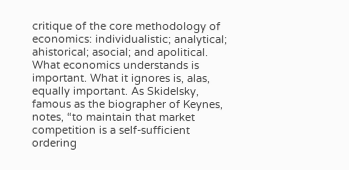critique of the core methodology of economics: individualistic; analytical; ahistorical; asocial; and apolitical. What economics understands is important. What it ignores is, alas, equally important. As Skidelsky, famous as the biographer of Keynes, notes, “to maintain that market competition is a self-sufficient ordering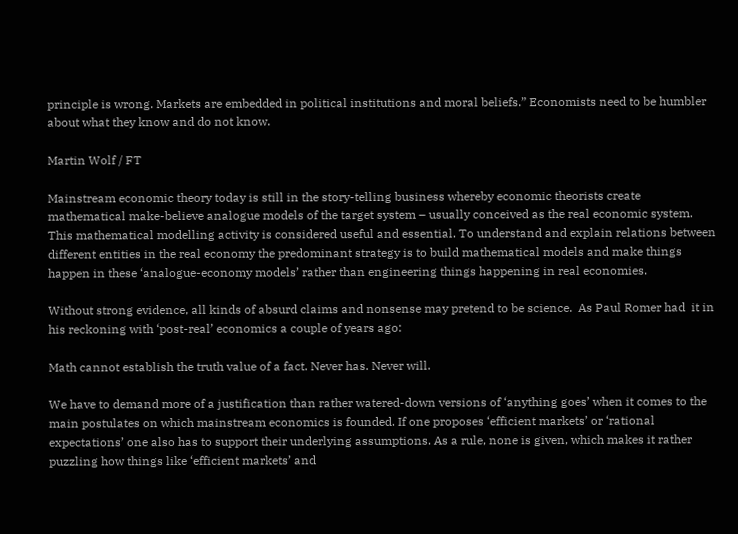principle is wrong. Markets are embedded in political institutions and moral beliefs.” Economists need to be humbler about what they know and do not know.

Martin Wolf / FT

Mainstream economic theory today is still in the story-telling business whereby economic theorists create mathematical make-believe analogue models of the target system – usually conceived as the real economic system. This mathematical modelling activity is considered useful and essential. To understand and explain relations between different entities in the real economy the predominant strategy is to build mathematical models and make things happen in these ‘analogue-economy models’ rather than engineering things happening in real economies.

Without strong evidence, all kinds of absurd claims and nonsense may pretend to be science.  As Paul Romer had  it in his reckoning with ‘post-real’ economics a couple of years ago:

Math cannot establish the truth value of a fact. Never has. Never will.

We have to demand more of a justification than rather watered-down versions of ‘anything goes’ when it comes to the main postulates on which mainstream economics is founded. If one proposes ‘efficient markets’ or ‘rational expectations’ one also has to support their underlying assumptions. As a rule, none is given, which makes it rather puzzling how things like ‘efficient markets’ and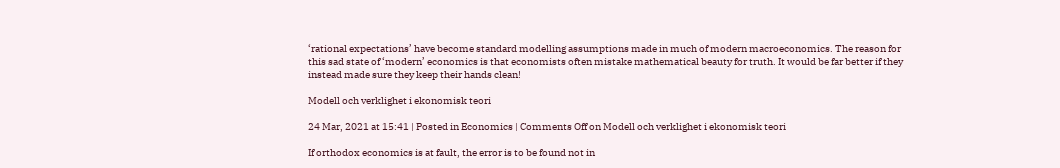‘rational expectations’ have become standard modelling assumptions made in much of modern macroeconomics. The reason for this sad state of ‘modern’ economics is that economists often mistake mathematical beauty for truth. It would be far better if they instead made sure they keep their hands clean!

Modell och verklighet i ekonomisk teori

24 Mar, 2021 at 15:41 | Posted in Economics | Comments Off on Modell och verklighet i ekonomisk teori

If orthodox economics is at fault, the error is to be found not in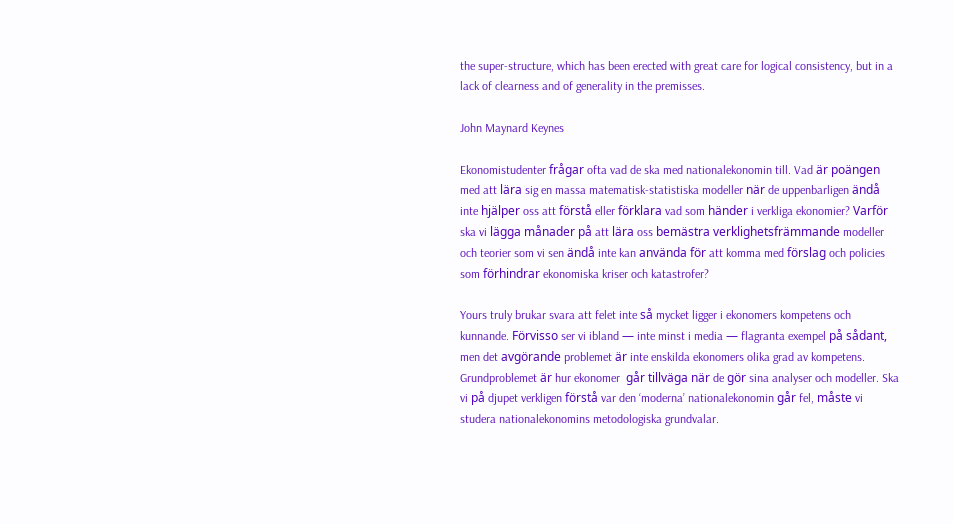the super-structure, which has been erected with great care for logical consistency, but in a lack of clearness and of generality in the premisses.

John Maynard Keynes

Ekonomistudenter frågar ofta vad de ska med nationalekonomin till. Vad är poängen med att lära sig en massa matematisk-statistiska modeller när de uppenbarligen ändå inte hjälper oss att förstå eller förklara vad som händer i verkliga ekonomier? Varför ska vi lägga månader på att lära oss bemästra verklighetsfrämmande modeller och teorier som vi sen ändå inte kan använda för att komma med förslag och policies som förhindrar ekonomiska kriser och katastrofer?

Yours truly brukar svara att felet inte så mycket ligger i ekonomers kompetens och kunnande. Förvisso ser vi ibland — inte minst i media — flagranta exempel på sådant, men det avgörande problemet är inte enskilda ekonomers olika grad av kompetens. Grundproblemet är hur ekonomer  går tillväga när de gör sina analyser och modeller. Ska vi på djupet verkligen förstå var den ‘moderna’ nationalekonomin går fel, måste vi studera nationalekonomins metodologiska grundvalar.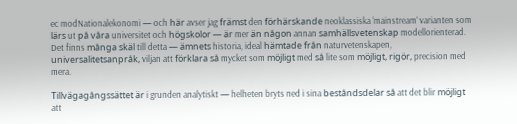ec modNationalekonomi — och här avser jag främst den förhärskande neoklassiska ‘mainstream’ varianten som lärs ut på våra universitet och högskolor — är mer än någon annan samhällsvetenskap modellorienterad. Det finns många skäl till detta — ämnets historia, ideal hämtade från naturvetenskapen, universalitetsanpråk, viljan att förklara så mycket som möjligt med så lite som möjligt, rigör, precision med mera.

Tillvägagångssättet är i grunden analytiskt — helheten bryts ned i sina beståndsdelar så att det blir möjligt att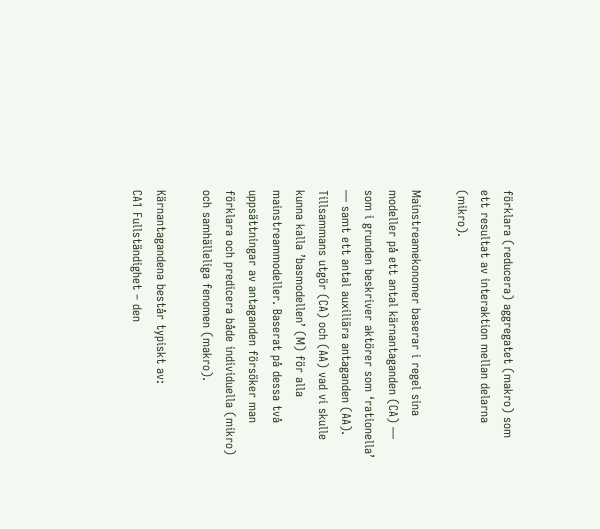förklara (reducera) aggregatet (makro) som ett resultat av interaktion mellan delarna (mikro).

Mainstreamekonomer baserar i regel sina modeller på ett antal kärnantaganden (CA) — som i grunden beskriver aktörer som ‘rationella’ — samt ett antal auxiliära antaganden (AA). Tillsammans utgör (CA) och (AA) vad vi skulle kunna kalla ’basmodellen’ (M) för alla mainstreammodeller. Baserat på dessa två uppsättningar av antaganden försöker man förklara och predicera både individuella (mikro) och samhälleliga fenomen (makro).

Kärnantagandena består typiskt av:
CA1 Fullständighet – den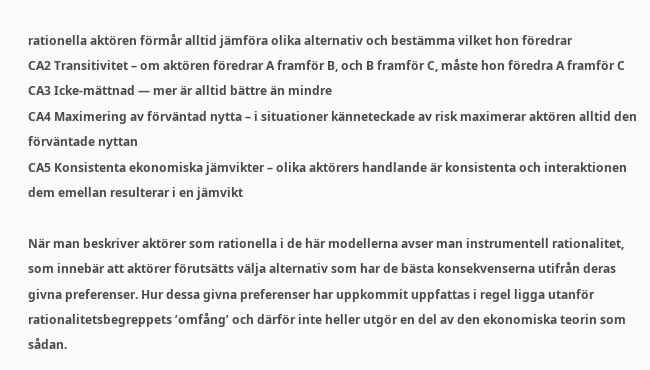rationella aktören förmår alltid jämföra olika alternativ och bestämma vilket hon föredrar
CA2 Transitivitet – om aktören föredrar A framför B, och B framför C, måste hon föredra A framför C
CA3 Icke-mättnad — mer är alltid bättre än mindre
CA4 Maximering av förväntad nytta – i situationer känneteckade av risk maximerar aktören alltid den förväntade nyttan
CA5 Konsistenta ekonomiska jämvikter – olika aktörers handlande är konsistenta och interaktionen dem emellan resulterar i en jämvikt

När man beskriver aktörer som rationella i de här modellerna avser man instrumentell rationalitet, som innebär att aktörer förutsätts välja alternativ som har de bästa konsekvenserna utifrån deras givna preferenser. Hur dessa givna preferenser har uppkommit uppfattas i regel ligga utanför rationalitetsbegreppets ’omfång’ och därför inte heller utgör en del av den ekonomiska teorin som sådan.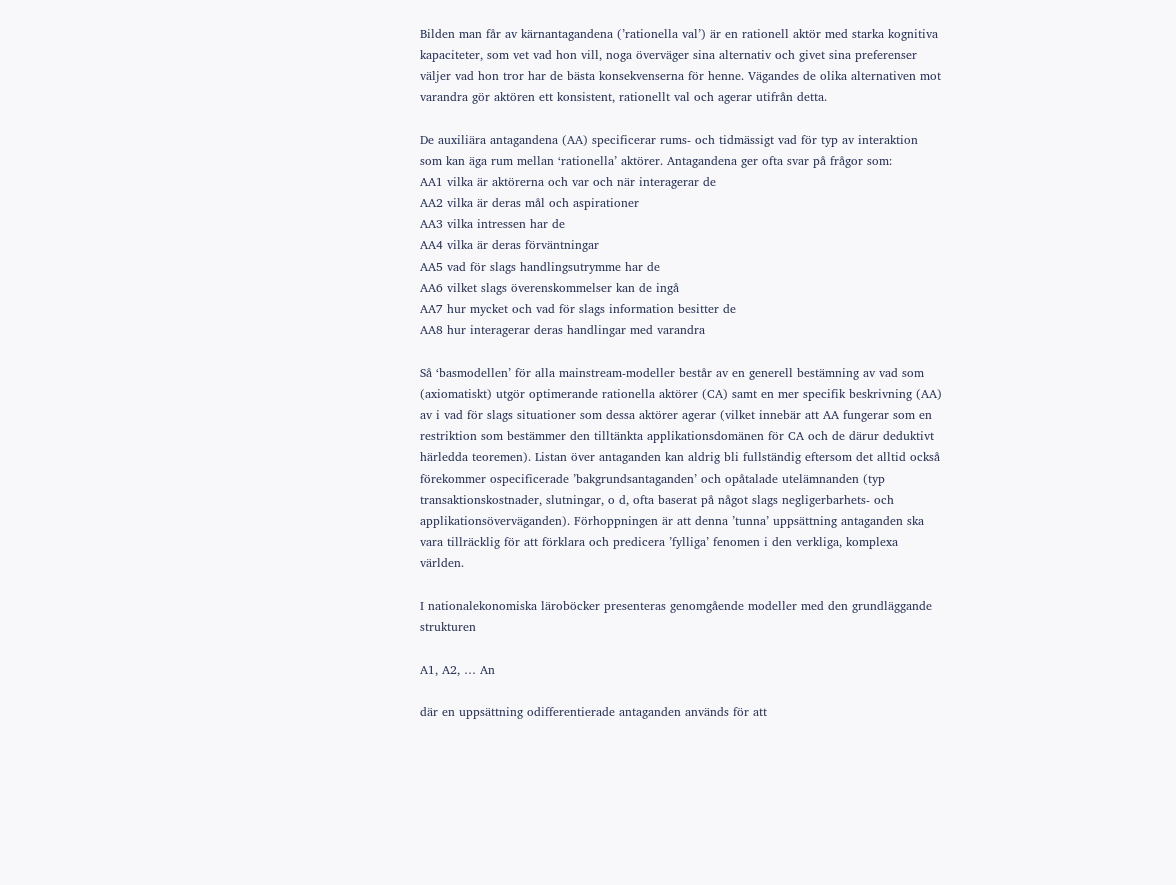Bilden man får av kärnantagandena (’rationella val’) är en rationell aktör med starka kognitiva kapaciteter, som vet vad hon vill, noga överväger sina alternativ och givet sina preferenser väljer vad hon tror har de bästa konsekvenserna för henne. Vägandes de olika alternativen mot varandra gör aktören ett konsistent, rationellt val och agerar utifrån detta.

De auxiliära antagandena (AA) specificerar rums- och tidmässigt vad för typ av interaktion som kan äga rum mellan ‘rationella’ aktörer. Antagandena ger ofta svar på frågor som:
AA1 vilka är aktörerna och var och när interagerar de
AA2 vilka är deras mål och aspirationer
AA3 vilka intressen har de
AA4 vilka är deras förväntningar
AA5 vad för slags handlingsutrymme har de
AA6 vilket slags överenskommelser kan de ingå
AA7 hur mycket och vad för slags information besitter de
AA8 hur interagerar deras handlingar med varandra

Så ‘basmodellen’ för alla mainstream-modeller består av en generell bestämning av vad som (axiomatiskt) utgör optimerande rationella aktörer (CA) samt en mer specifik beskrivning (AA) av i vad för slags situationer som dessa aktörer agerar (vilket innebär att AA fungerar som en restriktion som bestämmer den tilltänkta applikationsdomänen för CA och de därur deduktivt härledda teoremen). Listan över antaganden kan aldrig bli fullständig eftersom det alltid också förekommer ospecificerade ’bakgrundsantaganden’ och opåtalade utelämnanden (typ transaktionskostnader, slutningar, o d, ofta baserat på något slags negligerbarhets- och applikationsöverväganden). Förhoppningen är att denna ’tunna’ uppsättning antaganden ska vara tillräcklig för att förklara och predicera ’fylliga’ fenomen i den verkliga, komplexa världen.

I nationalekonomiska läroböcker presenteras genomgående modeller med den grundläggande strukturen

A1, A2, … An

där en uppsättning odifferentierade antaganden används för att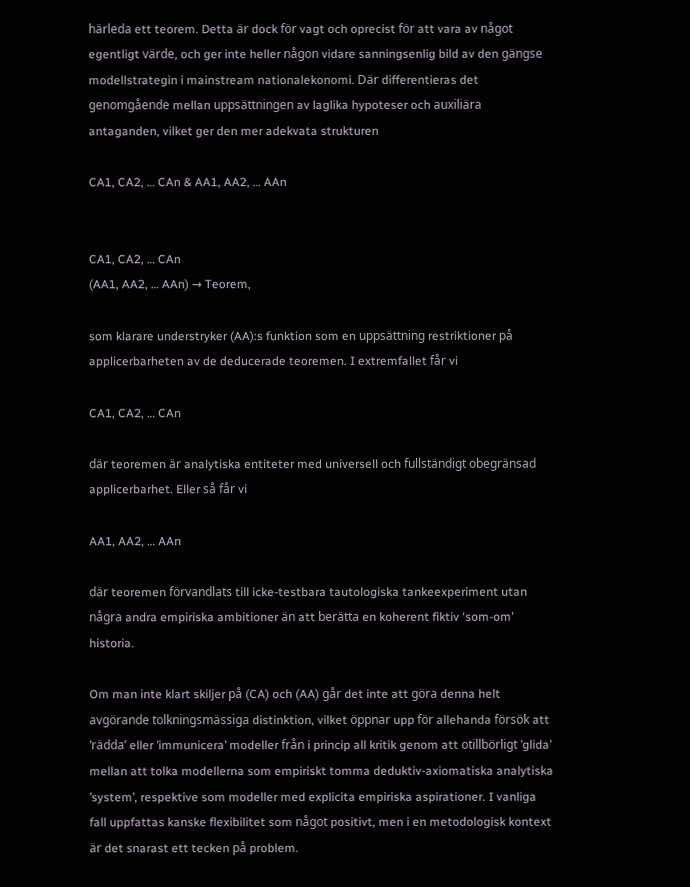härleda ett teorem. Detta är dock för vagt och oprecist för att vara av något egentligt värde, och ger inte heller någon vidare sanningsenlig bild av den gängse modellstrategin i mainstream nationalekonomi. Där differentieras det genomgående mellan uppsättningen av laglika hypoteser och auxiliära antaganden, vilket ger den mer adekvata strukturen

CA1, CA2, … CAn & AA1, AA2, … AAn


CA1, CA2, … CAn
(AA1, AA2, … AAn) → Teorem,

som klarare understryker (AA):s funktion som en uppsättning restriktioner på applicerbarheten av de deducerade teoremen. I extremfallet får vi

CA1, CA2, … CAn

där teoremen är analytiska entiteter med universell och fullständigt obegränsad applicerbarhet. Eller så får vi

AA1, AA2, … AAn

där teoremen förvandlats till icke-testbara tautologiska tankeexperiment utan några andra empiriska ambitioner än att berätta en koherent fiktiv ‘som-om’ historia.

Om man inte klart skiljer på (CA) och (AA) går det inte att göra denna helt avgörande tolkningsmässiga distinktion, vilket öppnar upp för allehanda försök att ’rädda’ eller ’immunicera’ modeller från i princip all kritik genom att otillbörligt ’glida’ mellan att tolka modellerna som empiriskt tomma deduktiv-axiomatiska analytiska ’system’, respektive som modeller med explicita empiriska aspirationer. I vanliga fall uppfattas kanske flexibilitet som något positivt, men i en metodologisk kontext är det snarast ett tecken på problem.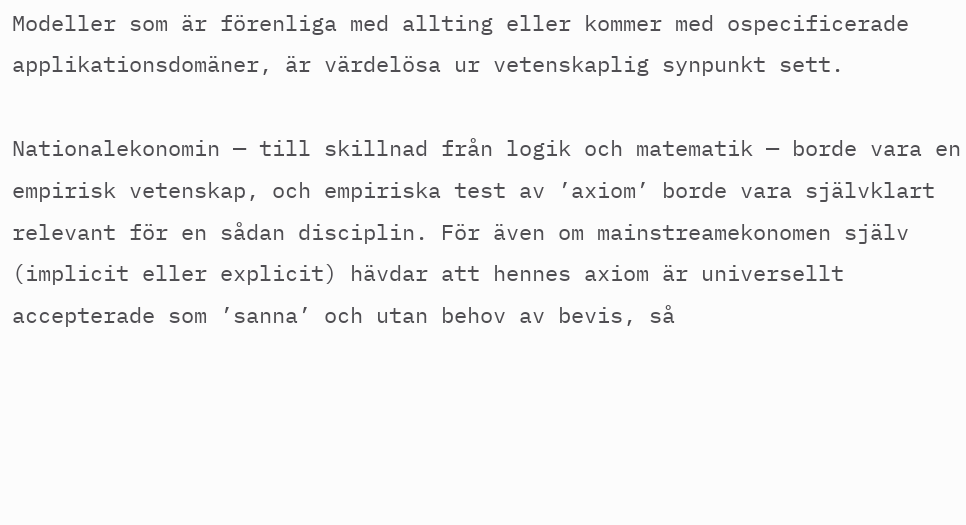Modeller som är förenliga med allting eller kommer med ospecificerade applikationsdomäner, är värdelösa ur vetenskaplig synpunkt sett.

Nationalekonomin — till skillnad från logik och matematik — borde vara en empirisk vetenskap, och empiriska test av ’axiom’ borde vara självklart relevant för en sådan disciplin. För även om mainstreamekonomen själv (implicit eller explicit) hävdar att hennes axiom är universellt accepterade som ’sanna’ och utan behov av bevis, så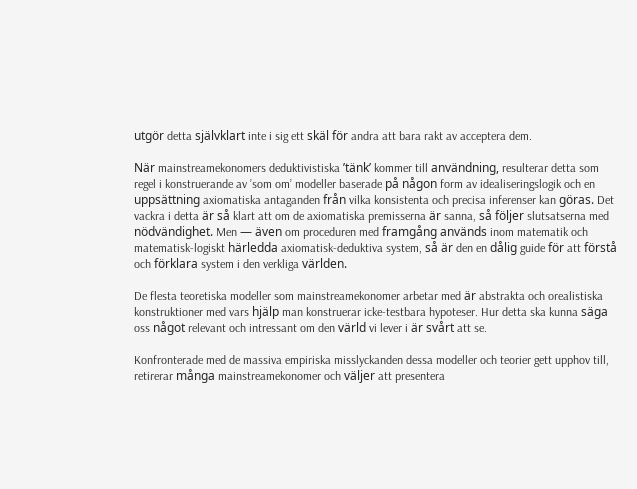utgör detta självklart inte i sig ett skäl för andra att bara rakt av acceptera dem.

När mainstreamekonomers deduktivistiska ’tänk’ kommer till användning, resulterar detta som regel i konstruerande av ’som om’ modeller baserade på någon form av idealiseringslogik och en uppsättning axiomatiska antaganden från vilka konsistenta och precisa inferenser kan göras. Det vackra i detta är så klart att om de axiomatiska premisserna är sanna, så följer slutsatserna med nödvändighet. Men — även om proceduren med framgång används inom matematik och matematisk-logiskt härledda axiomatisk-deduktiva system, så är den en dålig guide för att förstå och förklara system i den verkliga världen.

De flesta teoretiska modeller som mainstreamekonomer arbetar med är abstrakta och orealistiska konstruktioner med vars hjälp man konstruerar icke-testbara hypoteser. Hur detta ska kunna säga oss något relevant och intressant om den värld vi lever i är svårt att se.

Konfronterade med de massiva empiriska misslyckanden dessa modeller och teorier gett upphov till, retirerar många mainstreamekonomer och väljer att presentera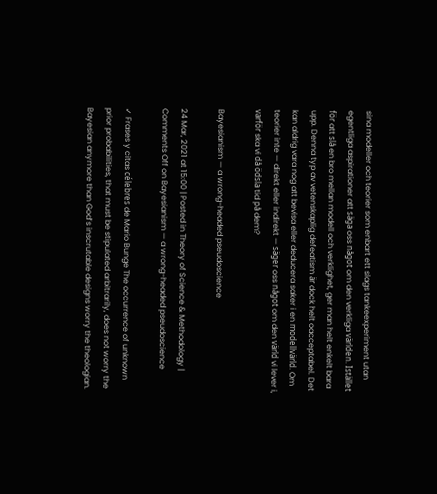sina modeller och teorier som enbart ett slags tankeexperiment utan egentliga aspirationer att säga oss något om den verkliga världen. Istället för att slå en bro mellan modell och verklighet, ger man helt enkelt bara upp. Denna typ av vetenskaplig defeatism är dock helt oacceptabel. Det kan aldrig vara nog att bevisa eller deducera saker i en modellvärld. Om teorier inte — direkt eller indirekt — säger oss något om den värld vi lever i, varför ska vi då ödsla tid på dem?

Bayesianism — a wrong-headed pseudoscience

24 Mar, 2021 at 15:00 | Posted in Theory of Science & Methodology | Comments Off on Bayesianism — a wrong-headed pseudoscience

✓ Frases y citas célebres de Mario Bunge The occurrence of unknown prior probabilities, that must be stipulated arbitrarily, does not worry the Bayesian anymore than God’s inscrutable designs worry the theologian.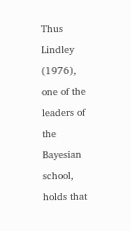Thus Lindley (1976), one of the leaders of the Bayesian school, holds that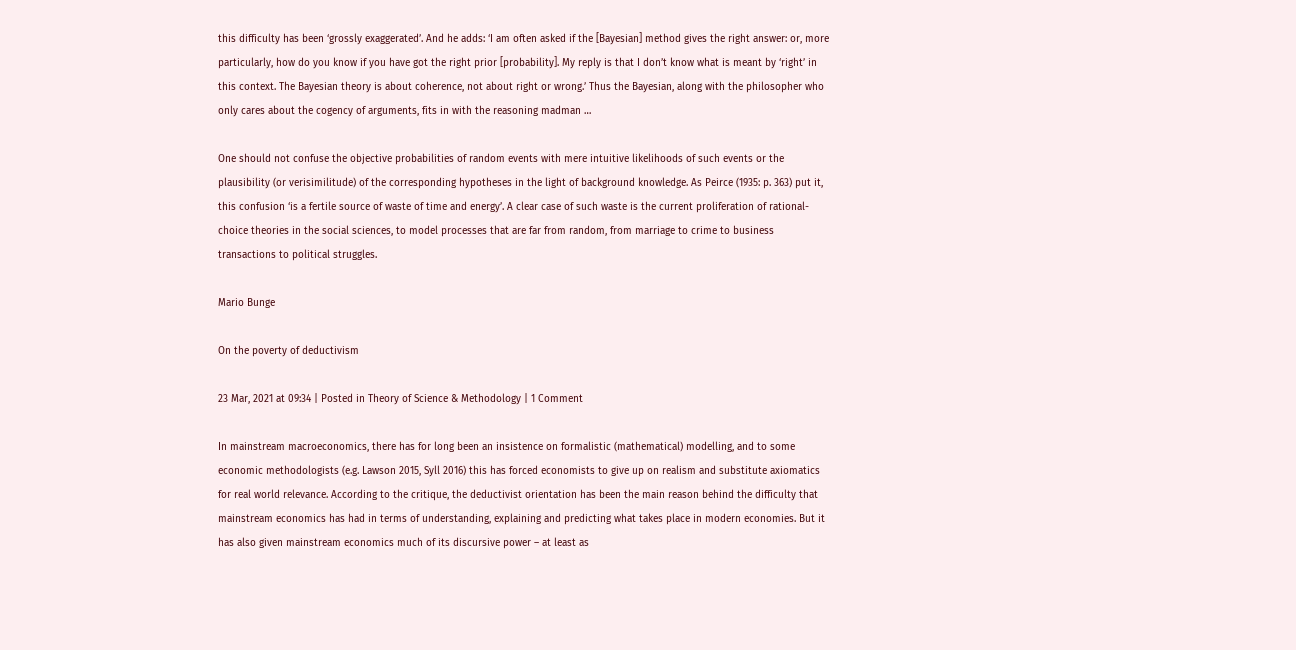this difficulty has been ‘grossly exaggerated’. And he adds: ‘I am often asked if the [Bayesian] method gives the right answer: or, more particularly, how do you know if you have got the right prior [probability]. My reply is that I don’t know what is meant by ‘right’ in this context. The Bayesian theory is about coherence, not about right or wrong.’ Thus the Bayesian, along with the philosopher who only cares about the cogency of arguments, fits in with the reasoning madman …

One should not confuse the objective probabilities of random events with mere intuitive likelihoods of such events or the plausibility (or verisimilitude) of the corresponding hypotheses in the light of background knowledge. As Peirce (1935: p. 363) put it, this confusion ‘is a fertile source of waste of time and energy’. A clear case of such waste is the current proliferation of rational-choice theories in the social sciences, to model processes that are far from random, from marriage to crime to business transactions to political struggles.

Mario Bunge

On the poverty of deductivism

23 Mar, 2021 at 09:34 | Posted in Theory of Science & Methodology | 1 Comment

In mainstream macroeconomics, there has for long been an insistence on formalistic (mathematical) modelling, and to some economic methodologists (e.g. Lawson 2015, Syll 2016) this has forced economists to give up on realism and substitute axiomatics for real world relevance. According to the critique, the deductivist orientation has been the main reason behind the difficulty that mainstream economics has had in terms of understanding, explaining and predicting what takes place in modern economies. But it has also given mainstream economics much of its discursive power – at least as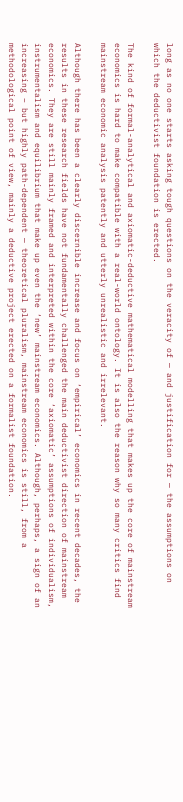long as no one starts asking tough questions on the veracity of — and justification for — the assumptions on which the deductivist foundation is erected.

The kind of formal-analytical and axiomatic-deductive mathematical modelling that makes up the core of mainstream economics is hard to make compatible with a real-world ontology. It is also the reason why so many critics find mainstream economic analysis patently and utterly unrealistic and irrelevant.

Although there has been a clearly discernible increase and focus on ‘empirical’ economics in recent decades, the results in these research fields have not fundamentally challenged the main deductivist direction of mainstream economics. They are still mainly framed and interpreted within the core ‘axiomatic’ assumptions of individualism, instrumentalism and equilibrium that make up even the ‘new’ mainstream economics. Although, perhaps, a sign of an increasing – but highly path-dependent — theoretical pluralism, mainstream economics is still, from a methodological point of view, mainly a deductive project erected on a formalist foundation.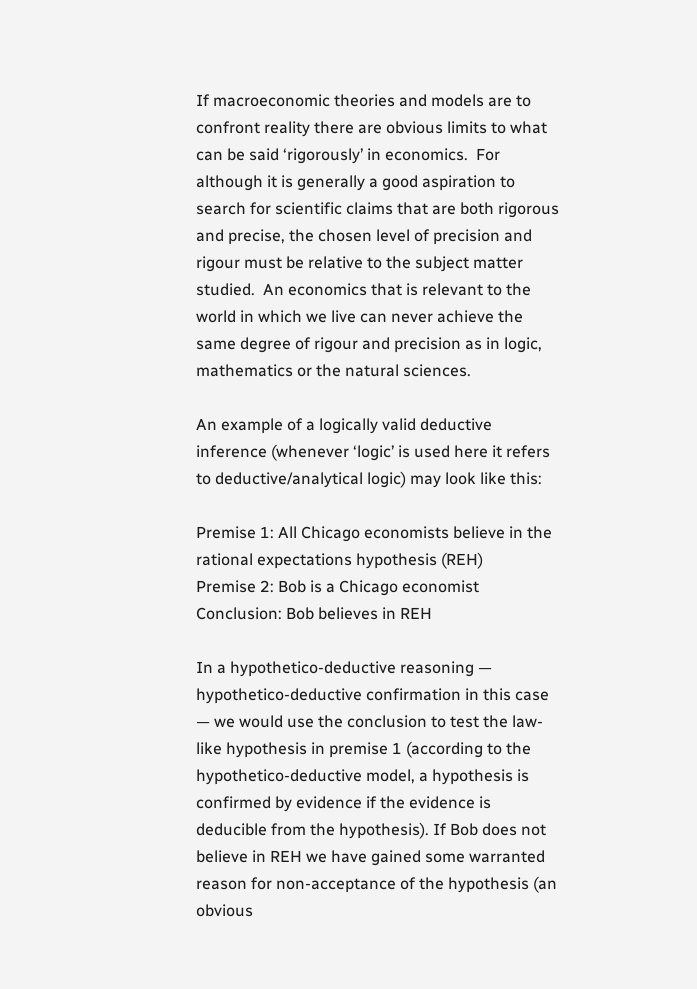If macroeconomic theories and models are to confront reality there are obvious limits to what can be said ‘rigorously’ in economics.  For although it is generally a good aspiration to search for scientific claims that are both rigorous and precise, the chosen level of precision and rigour must be relative to the subject matter studied.  An economics that is relevant to the world in which we live can never achieve the same degree of rigour and precision as in logic, mathematics or the natural sciences.

An example of a logically valid deductive inference (whenever ‘logic’ is used here it refers to deductive/analytical logic) may look like this:

Premise 1: All Chicago economists believe in the rational expectations hypothesis (REH)
Premise 2: Bob is a Chicago economist
Conclusion: Bob believes in REH

In a hypothetico-deductive reasoning — hypothetico-deductive confirmation in this case — we would use the conclusion to test the law-like hypothesis in premise 1 (according to the hypothetico-deductive model, a hypothesis is confirmed by evidence if the evidence is deducible from the hypothesis). If Bob does not believe in REH we have gained some warranted reason for non-acceptance of the hypothesis (an obvious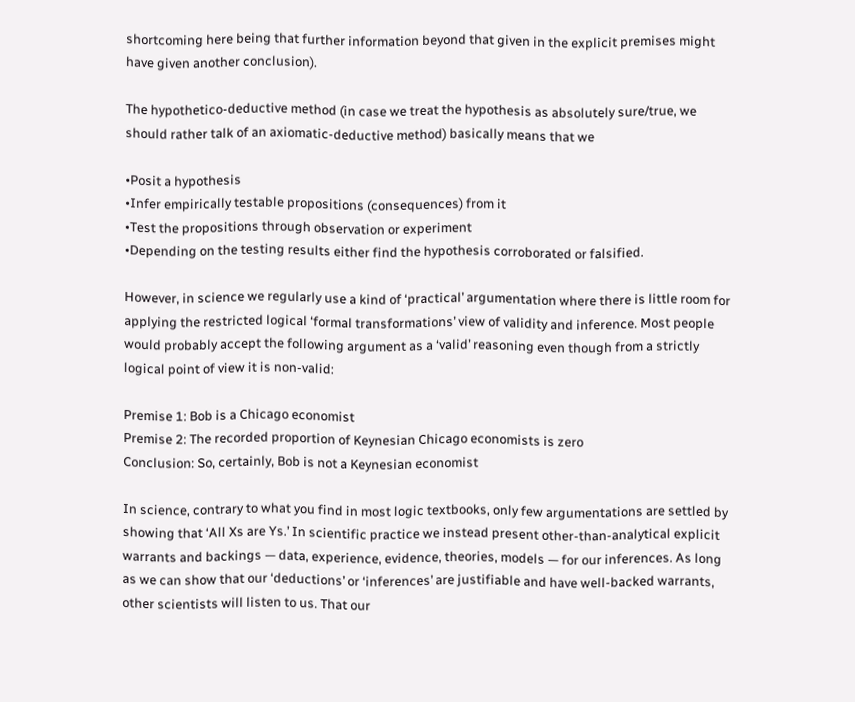shortcoming here being that further information beyond that given in the explicit premises might have given another conclusion).

The hypothetico-deductive method (in case we treat the hypothesis as absolutely sure/true, we should rather talk of an axiomatic-deductive method) basically means that we

•Posit a hypothesis
•Infer empirically testable propositions (consequences) from it
•Test the propositions through observation or experiment
•Depending on the testing results either find the hypothesis corroborated or falsified.

However, in science we regularly use a kind of ‘practical’ argumentation where there is little room for applying the restricted logical ‘formal transformations’ view of validity and inference. Most people would probably accept the following argument as a ‘valid’ reasoning even though from a strictly logical point of view it is non-valid:

Premise 1: Bob is a Chicago economist
Premise 2: The recorded proportion of Keynesian Chicago economists is zero
Conclusion: So, certainly, Bob is not a Keynesian economist

In science, contrary to what you find in most logic textbooks, only few argumentations are settled by showing that ‘All Xs are Ys.’ In scientific practice we instead present other-than-analytical explicit warrants and backings — data, experience, evidence, theories, models — for our inferences. As long as we can show that our ‘deductions’ or ‘inferences’ are justifiable and have well-backed warrants, other scientists will listen to us. That our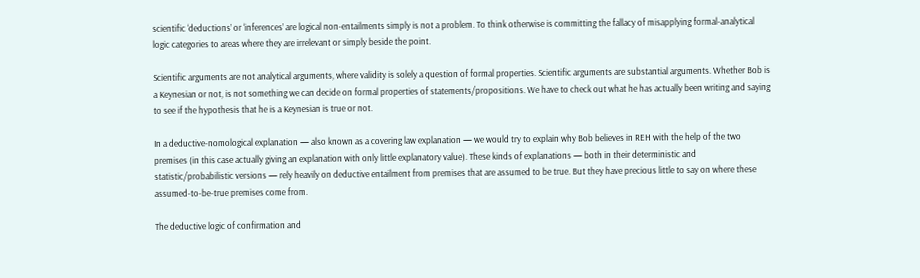scientific ‘deductions’ or ‘inferences’ are logical non-entailments simply is not a problem. To think otherwise is committing the fallacy of misapplying formal-analytical logic categories to areas where they are irrelevant or simply beside the point.

Scientific arguments are not analytical arguments, where validity is solely a question of formal properties. Scientific arguments are substantial arguments. Whether Bob is a Keynesian or not, is not something we can decide on formal properties of statements/propositions. We have to check out what he has actually been writing and saying to see if the hypothesis that he is a Keynesian is true or not.

In a deductive-nomological explanation — also known as a covering law explanation — we would try to explain why Bob believes in REH with the help of the two premises (in this case actually giving an explanation with only little explanatory value). These kinds of explanations — both in their deterministic and statistic/probabilistic versions — rely heavily on deductive entailment from premises that are assumed to be true. But they have precious little to say on where these assumed-to-be-true premises come from.

The deductive logic of confirmation and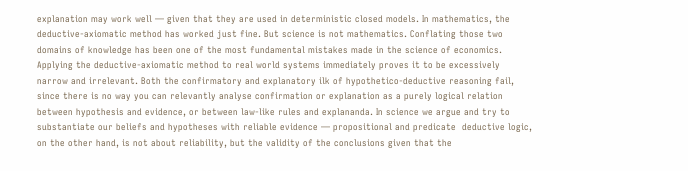explanation may work well — given that they are used in deterministic closed models. In mathematics, the deductive-axiomatic method has worked just fine. But science is not mathematics. Conflating those two domains of knowledge has been one of the most fundamental mistakes made in the science of economics. Applying the deductive-axiomatic method to real world systems immediately proves it to be excessively narrow and irrelevant. Both the confirmatory and explanatory ilk of hypothetico-deductive reasoning fail, since there is no way you can relevantly analyse confirmation or explanation as a purely logical relation between hypothesis and evidence, or between law-like rules and explananda. In science we argue and try to substantiate our beliefs and hypotheses with reliable evidence — propositional and predicate  deductive logic, on the other hand, is not about reliability, but the validity of the conclusions given that the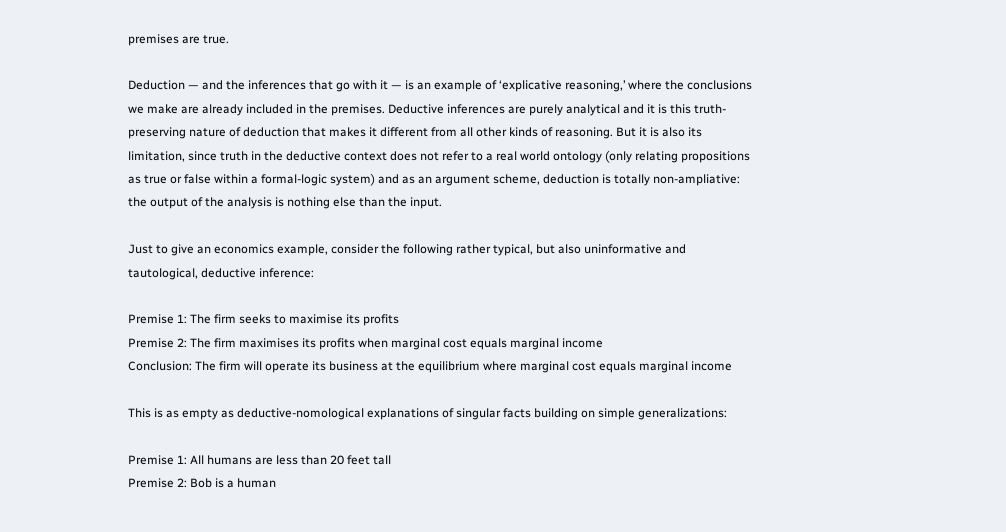premises are true.

Deduction — and the inferences that go with it — is an example of ‘explicative reasoning,’ where the conclusions we make are already included in the premises. Deductive inferences are purely analytical and it is this truth-preserving nature of deduction that makes it different from all other kinds of reasoning. But it is also its limitation, since truth in the deductive context does not refer to a real world ontology (only relating propositions as true or false within a formal-logic system) and as an argument scheme, deduction is totally non-ampliative: the output of the analysis is nothing else than the input.

Just to give an economics example, consider the following rather typical, but also uninformative and tautological, deductive inference:

Premise 1: The firm seeks to maximise its profits
Premise 2: The firm maximises its profits when marginal cost equals marginal income
Conclusion: The firm will operate its business at the equilibrium where marginal cost equals marginal income

This is as empty as deductive-nomological explanations of singular facts building on simple generalizations:

Premise 1: All humans are less than 20 feet tall
Premise 2: Bob is a human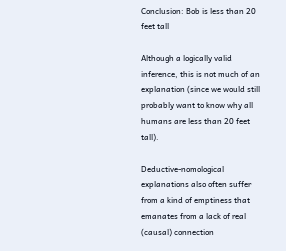Conclusion: Bob is less than 20 feet tall

Although a logically valid inference, this is not much of an explanation (since we would still probably want to know why all humans are less than 20 feet tall).

Deductive-nomological explanations also often suffer from a kind of emptiness that emanates from a lack of real (causal) connection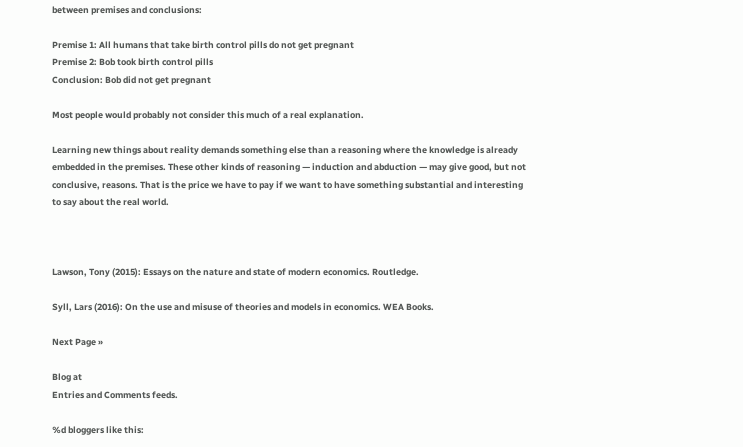between premises and conclusions:

Premise 1: All humans that take birth control pills do not get pregnant
Premise 2: Bob took birth control pills
Conclusion: Bob did not get pregnant

Most people would probably not consider this much of a real explanation.

Learning new things about reality demands something else than a reasoning where the knowledge is already embedded in the premises. These other kinds of reasoning — induction and abduction — may give good, but not conclusive, reasons. That is the price we have to pay if we want to have something substantial and interesting to say about the real world.



Lawson, Tony (2015): Essays on the nature and state of modern economics. Routledge.

Syll, Lars (2016): On the use and misuse of theories and models in economics. WEA Books.

Next Page »

Blog at
Entries and Comments feeds.

%d bloggers like this: